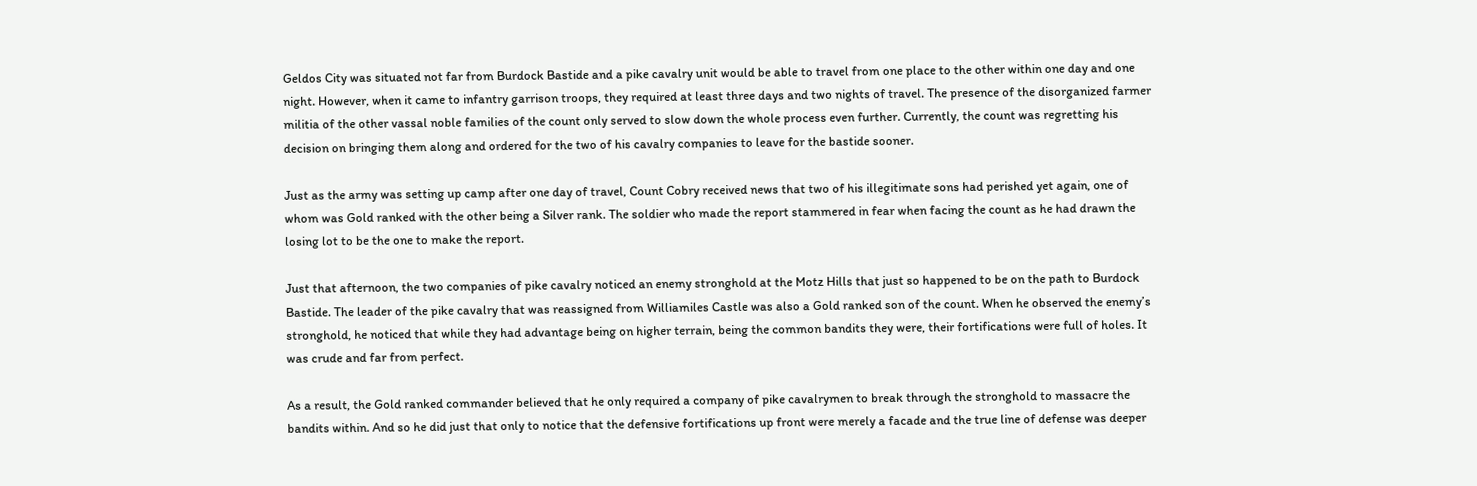Geldos City was situated not far from Burdock Bastide and a pike cavalry unit would be able to travel from one place to the other within one day and one night. However, when it came to infantry garrison troops, they required at least three days and two nights of travel. The presence of the disorganized farmer militia of the other vassal noble families of the count only served to slow down the whole process even further. Currently, the count was regretting his decision on bringing them along and ordered for the two of his cavalry companies to leave for the bastide sooner.

Just as the army was setting up camp after one day of travel, Count Cobry received news that two of his illegitimate sons had perished yet again, one of whom was Gold ranked with the other being a Silver rank. The soldier who made the report stammered in fear when facing the count as he had drawn the losing lot to be the one to make the report.

Just that afternoon, the two companies of pike cavalry noticed an enemy stronghold at the Motz Hills that just so happened to be on the path to Burdock Bastide. The leader of the pike cavalry that was reassigned from Williamiles Castle was also a Gold ranked son of the count. When he observed the enemy’s stronghold, he noticed that while they had advantage being on higher terrain, being the common bandits they were, their fortifications were full of holes. It was crude and far from perfect.

As a result, the Gold ranked commander believed that he only required a company of pike cavalrymen to break through the stronghold to massacre the bandits within. And so he did just that only to notice that the defensive fortifications up front were merely a facade and the true line of defense was deeper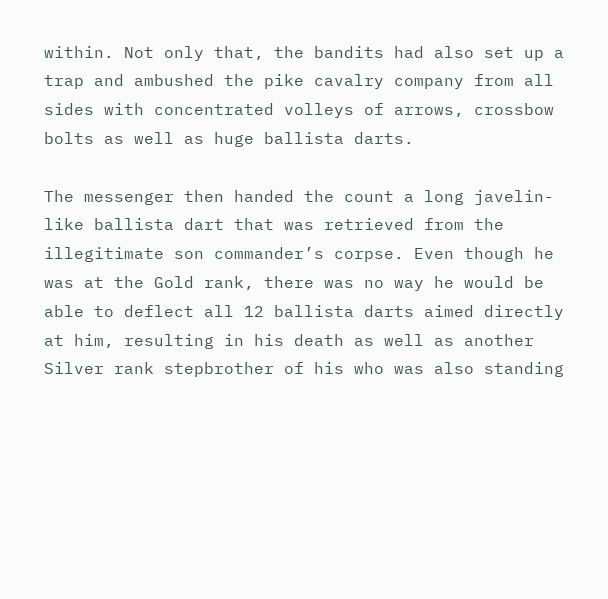within. Not only that, the bandits had also set up a trap and ambushed the pike cavalry company from all sides with concentrated volleys of arrows, crossbow bolts as well as huge ballista darts.

The messenger then handed the count a long javelin-like ballista dart that was retrieved from the illegitimate son commander’s corpse. Even though he was at the Gold rank, there was no way he would be able to deflect all 12 ballista darts aimed directly at him, resulting in his death as well as another Silver rank stepbrother of his who was also standing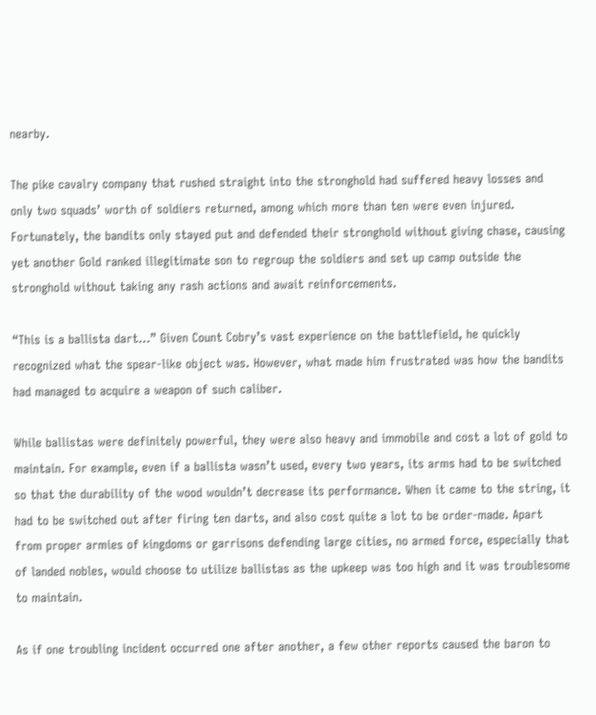nearby.

The pike cavalry company that rushed straight into the stronghold had suffered heavy losses and only two squads’ worth of soldiers returned, among which more than ten were even injured. Fortunately, the bandits only stayed put and defended their stronghold without giving chase, causing yet another Gold ranked illegitimate son to regroup the soldiers and set up camp outside the stronghold without taking any rash actions and await reinforcements.

“This is a ballista dart…” Given Count Cobry’s vast experience on the battlefield, he quickly recognized what the spear-like object was. However, what made him frustrated was how the bandits had managed to acquire a weapon of such caliber.

While ballistas were definitely powerful, they were also heavy and immobile and cost a lot of gold to maintain. For example, even if a ballista wasn’t used, every two years, its arms had to be switched so that the durability of the wood wouldn’t decrease its performance. When it came to the string, it had to be switched out after firing ten darts, and also cost quite a lot to be order-made. Apart from proper armies of kingdoms or garrisons defending large cities, no armed force, especially that of landed nobles, would choose to utilize ballistas as the upkeep was too high and it was troublesome to maintain.

As if one troubling incident occurred one after another, a few other reports caused the baron to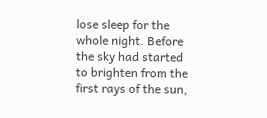lose sleep for the whole night. Before the sky had started to brighten from the first rays of the sun,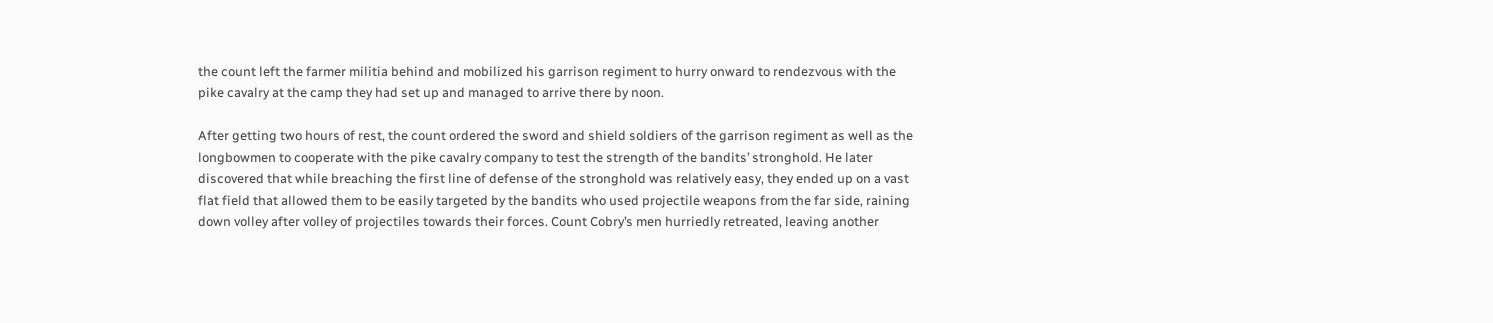the count left the farmer militia behind and mobilized his garrison regiment to hurry onward to rendezvous with the pike cavalry at the camp they had set up and managed to arrive there by noon.

After getting two hours of rest, the count ordered the sword and shield soldiers of the garrison regiment as well as the longbowmen to cooperate with the pike cavalry company to test the strength of the bandits’ stronghold. He later discovered that while breaching the first line of defense of the stronghold was relatively easy, they ended up on a vast flat field that allowed them to be easily targeted by the bandits who used projectile weapons from the far side, raining down volley after volley of projectiles towards their forces. Count Cobry’s men hurriedly retreated, leaving another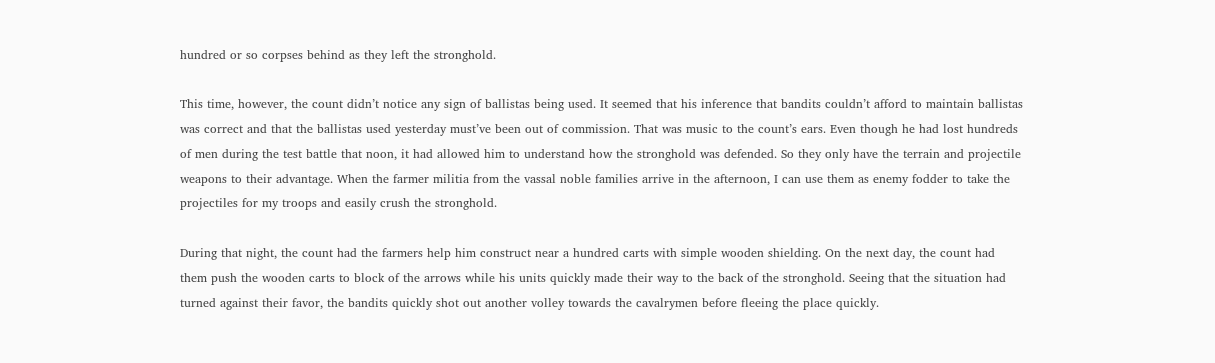hundred or so corpses behind as they left the stronghold.

This time, however, the count didn’t notice any sign of ballistas being used. It seemed that his inference that bandits couldn’t afford to maintain ballistas was correct and that the ballistas used yesterday must’ve been out of commission. That was music to the count’s ears. Even though he had lost hundreds of men during the test battle that noon, it had allowed him to understand how the stronghold was defended. So they only have the terrain and projectile weapons to their advantage. When the farmer militia from the vassal noble families arrive in the afternoon, I can use them as enemy fodder to take the projectiles for my troops and easily crush the stronghold.

During that night, the count had the farmers help him construct near a hundred carts with simple wooden shielding. On the next day, the count had them push the wooden carts to block of the arrows while his units quickly made their way to the back of the stronghold. Seeing that the situation had turned against their favor, the bandits quickly shot out another volley towards the cavalrymen before fleeing the place quickly.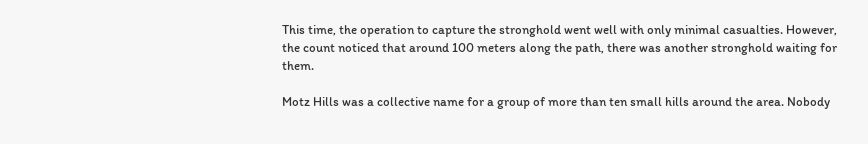This time, the operation to capture the stronghold went well with only minimal casualties. However, the count noticed that around 100 meters along the path, there was another stronghold waiting for them.

Motz Hills was a collective name for a group of more than ten small hills around the area. Nobody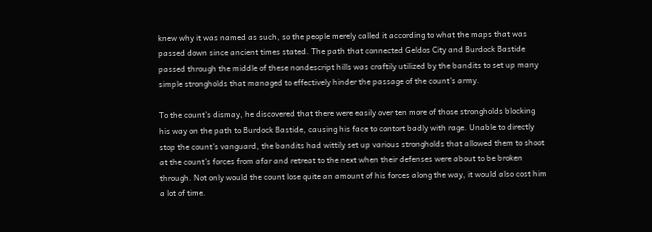knew why it was named as such, so the people merely called it according to what the maps that was passed down since ancient times stated. The path that connected Geldos City and Burdock Bastide passed through the middle of these nondescript hills was craftily utilized by the bandits to set up many simple strongholds that managed to effectively hinder the passage of the count’s army.

To the count’s dismay, he discovered that there were easily over ten more of those strongholds blocking his way on the path to Burdock Bastide, causing his face to contort badly with rage. Unable to directly stop the count’s vanguard, the bandits had wittily set up various strongholds that allowed them to shoot at the count’s forces from afar and retreat to the next when their defenses were about to be broken through. Not only would the count lose quite an amount of his forces along the way, it would also cost him a lot of time.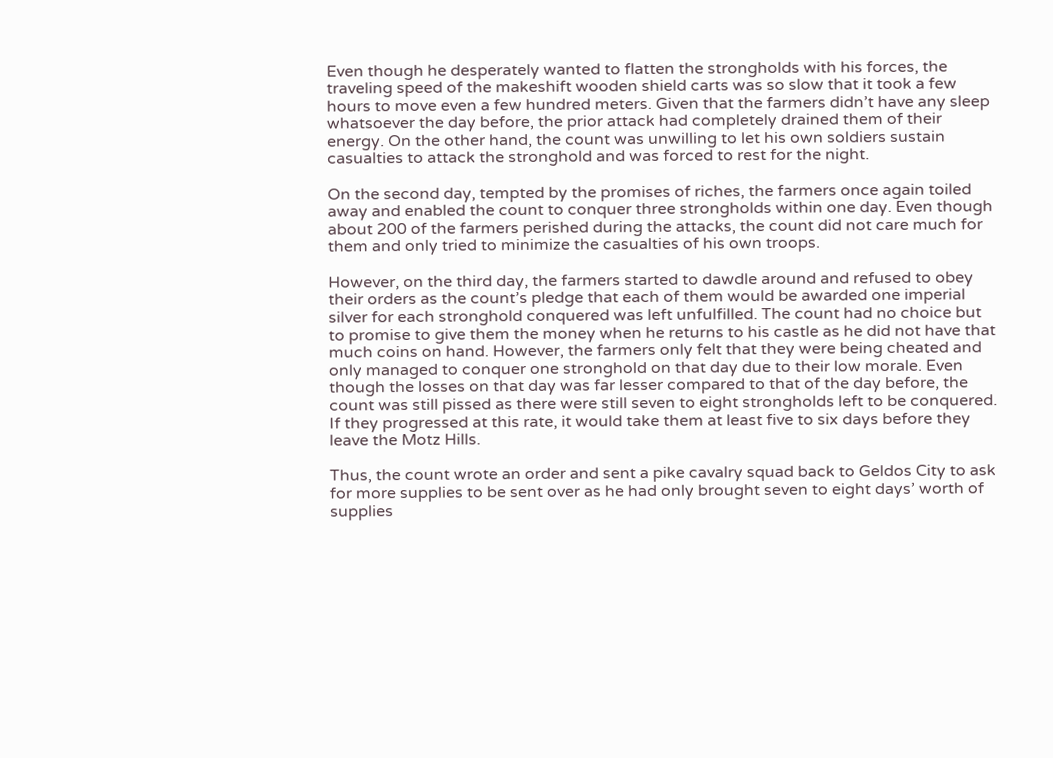Even though he desperately wanted to flatten the strongholds with his forces, the traveling speed of the makeshift wooden shield carts was so slow that it took a few hours to move even a few hundred meters. Given that the farmers didn’t have any sleep whatsoever the day before, the prior attack had completely drained them of their energy. On the other hand, the count was unwilling to let his own soldiers sustain casualties to attack the stronghold and was forced to rest for the night.

On the second day, tempted by the promises of riches, the farmers once again toiled away and enabled the count to conquer three strongholds within one day. Even though about 200 of the farmers perished during the attacks, the count did not care much for them and only tried to minimize the casualties of his own troops.

However, on the third day, the farmers started to dawdle around and refused to obey their orders as the count’s pledge that each of them would be awarded one imperial silver for each stronghold conquered was left unfulfilled. The count had no choice but to promise to give them the money when he returns to his castle as he did not have that much coins on hand. However, the farmers only felt that they were being cheated and only managed to conquer one stronghold on that day due to their low morale. Even though the losses on that day was far lesser compared to that of the day before, the count was still pissed as there were still seven to eight strongholds left to be conquered. If they progressed at this rate, it would take them at least five to six days before they leave the Motz Hills.

Thus, the count wrote an order and sent a pike cavalry squad back to Geldos City to ask for more supplies to be sent over as he had only brought seven to eight days’ worth of supplies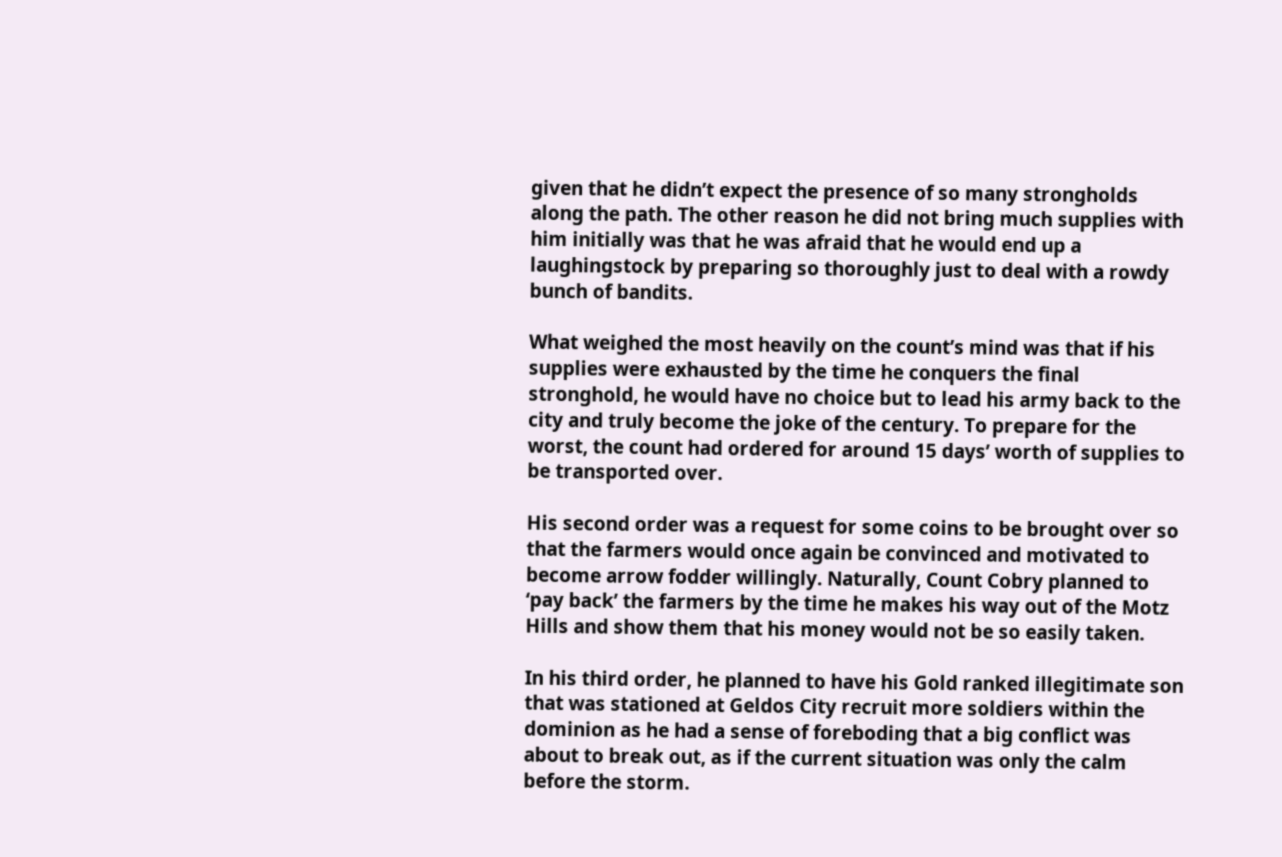given that he didn’t expect the presence of so many strongholds along the path. The other reason he did not bring much supplies with him initially was that he was afraid that he would end up a laughingstock by preparing so thoroughly just to deal with a rowdy bunch of bandits.

What weighed the most heavily on the count’s mind was that if his supplies were exhausted by the time he conquers the final stronghold, he would have no choice but to lead his army back to the city and truly become the joke of the century. To prepare for the worst, the count had ordered for around 15 days’ worth of supplies to be transported over.

His second order was a request for some coins to be brought over so that the farmers would once again be convinced and motivated to become arrow fodder willingly. Naturally, Count Cobry planned to ‘pay back’ the farmers by the time he makes his way out of the Motz Hills and show them that his money would not be so easily taken.

In his third order, he planned to have his Gold ranked illegitimate son that was stationed at Geldos City recruit more soldiers within the dominion as he had a sense of foreboding that a big conflict was about to break out, as if the current situation was only the calm before the storm.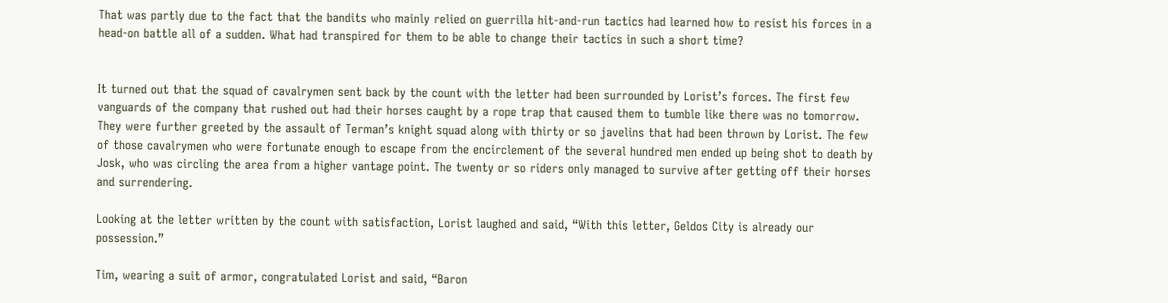That was partly due to the fact that the bandits who mainly relied on guerrilla hit-and-run tactics had learned how to resist his forces in a head-on battle all of a sudden. What had transpired for them to be able to change their tactics in such a short time?


It turned out that the squad of cavalrymen sent back by the count with the letter had been surrounded by Lorist’s forces. The first few vanguards of the company that rushed out had their horses caught by a rope trap that caused them to tumble like there was no tomorrow. They were further greeted by the assault of Terman’s knight squad along with thirty or so javelins that had been thrown by Lorist. The few of those cavalrymen who were fortunate enough to escape from the encirclement of the several hundred men ended up being shot to death by Josk, who was circling the area from a higher vantage point. The twenty or so riders only managed to survive after getting off their horses and surrendering.

Looking at the letter written by the count with satisfaction, Lorist laughed and said, “With this letter, Geldos City is already our possession.”

Tim, wearing a suit of armor, congratulated Lorist and said, “Baron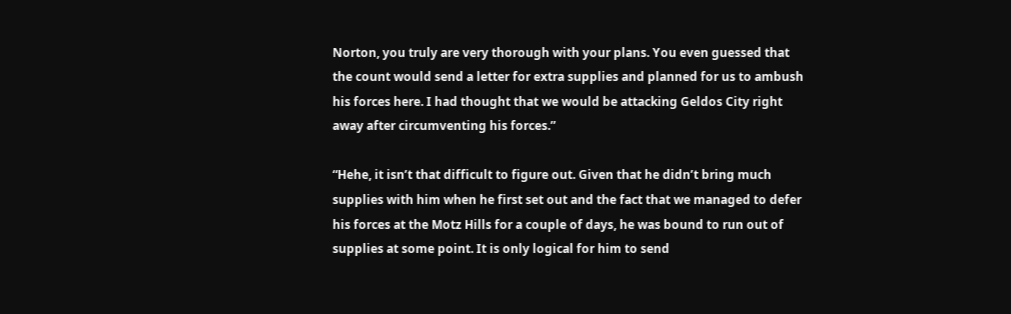Norton, you truly are very thorough with your plans. You even guessed that the count would send a letter for extra supplies and planned for us to ambush his forces here. I had thought that we would be attacking Geldos City right away after circumventing his forces.”

“Hehe, it isn’t that difficult to figure out. Given that he didn’t bring much supplies with him when he first set out and the fact that we managed to defer his forces at the Motz Hills for a couple of days, he was bound to run out of supplies at some point. It is only logical for him to send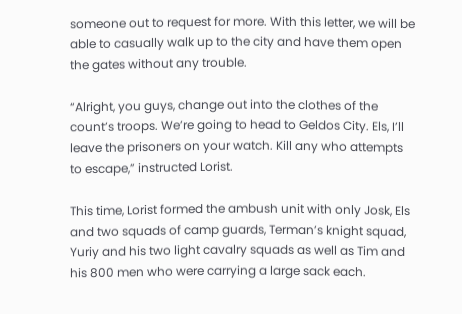someone out to request for more. With this letter, we will be able to casually walk up to the city and have them open the gates without any trouble.

“Alright, you guys, change out into the clothes of the count’s troops. We’re going to head to Geldos City. Els, I’ll leave the prisoners on your watch. Kill any who attempts to escape,” instructed Lorist.

This time, Lorist formed the ambush unit with only Josk, Els and two squads of camp guards, Terman’s knight squad, Yuriy and his two light cavalry squads as well as Tim and his 800 men who were carrying a large sack each.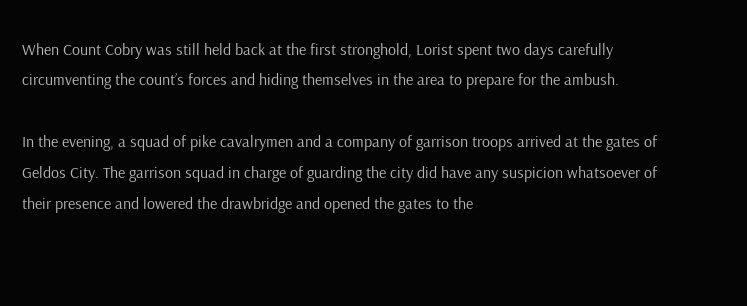When Count Cobry was still held back at the first stronghold, Lorist spent two days carefully circumventing the count’s forces and hiding themselves in the area to prepare for the ambush.

In the evening, a squad of pike cavalrymen and a company of garrison troops arrived at the gates of Geldos City. The garrison squad in charge of guarding the city did have any suspicion whatsoever of their presence and lowered the drawbridge and opened the gates to the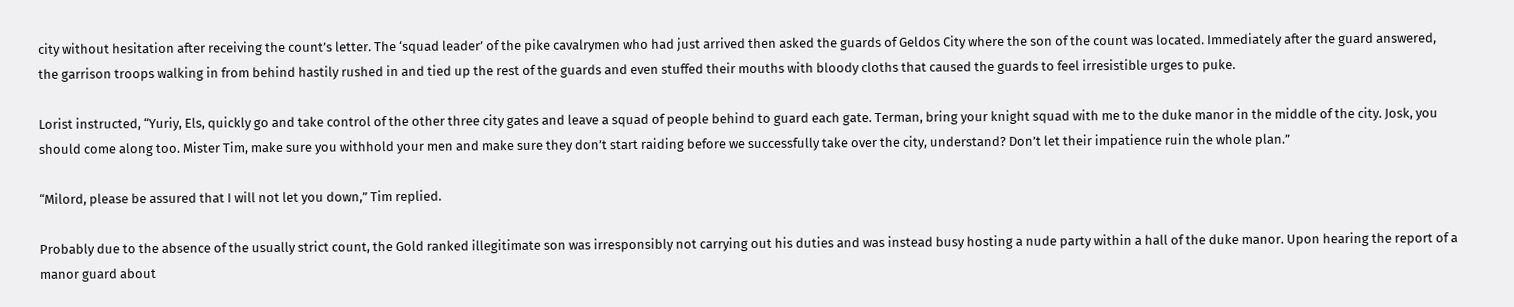city without hesitation after receiving the count’s letter. The ‘squad leader’ of the pike cavalrymen who had just arrived then asked the guards of Geldos City where the son of the count was located. Immediately after the guard answered, the garrison troops walking in from behind hastily rushed in and tied up the rest of the guards and even stuffed their mouths with bloody cloths that caused the guards to feel irresistible urges to puke.

Lorist instructed, “Yuriy, Els, quickly go and take control of the other three city gates and leave a squad of people behind to guard each gate. Terman, bring your knight squad with me to the duke manor in the middle of the city. Josk, you should come along too. Mister Tim, make sure you withhold your men and make sure they don’t start raiding before we successfully take over the city, understand? Don’t let their impatience ruin the whole plan.”

“Milord, please be assured that I will not let you down,” Tim replied.

Probably due to the absence of the usually strict count, the Gold ranked illegitimate son was irresponsibly not carrying out his duties and was instead busy hosting a nude party within a hall of the duke manor. Upon hearing the report of a manor guard about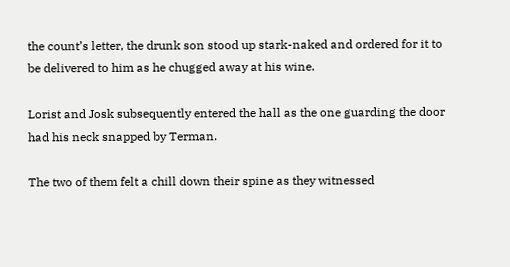the count’s letter, the drunk son stood up stark-naked and ordered for it to be delivered to him as he chugged away at his wine.

Lorist and Josk subsequently entered the hall as the one guarding the door had his neck snapped by Terman.

The two of them felt a chill down their spine as they witnessed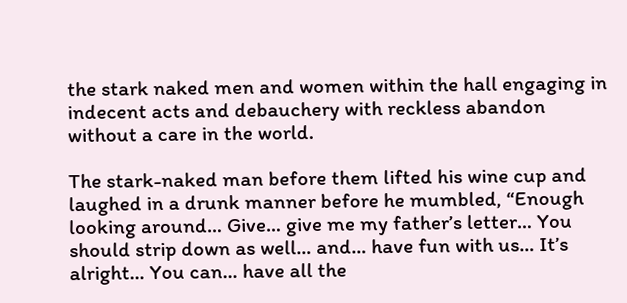the stark naked men and women within the hall engaging in indecent acts and debauchery with reckless abandon without a care in the world.

The stark-naked man before them lifted his wine cup and laughed in a drunk manner before he mumbled, “Enough looking around… Give… give me my father’s letter… You should strip down as well… and… have fun with us… It’s alright… You can… have all the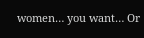women… you want… Or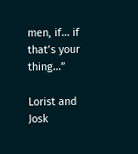men, if… if that’s your thing…”

Lorist and Josk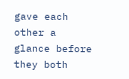gave each other a glance before they both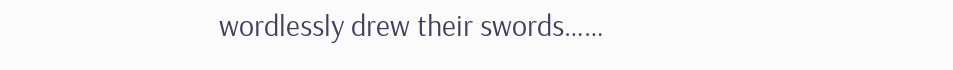wordlessly drew their swords……